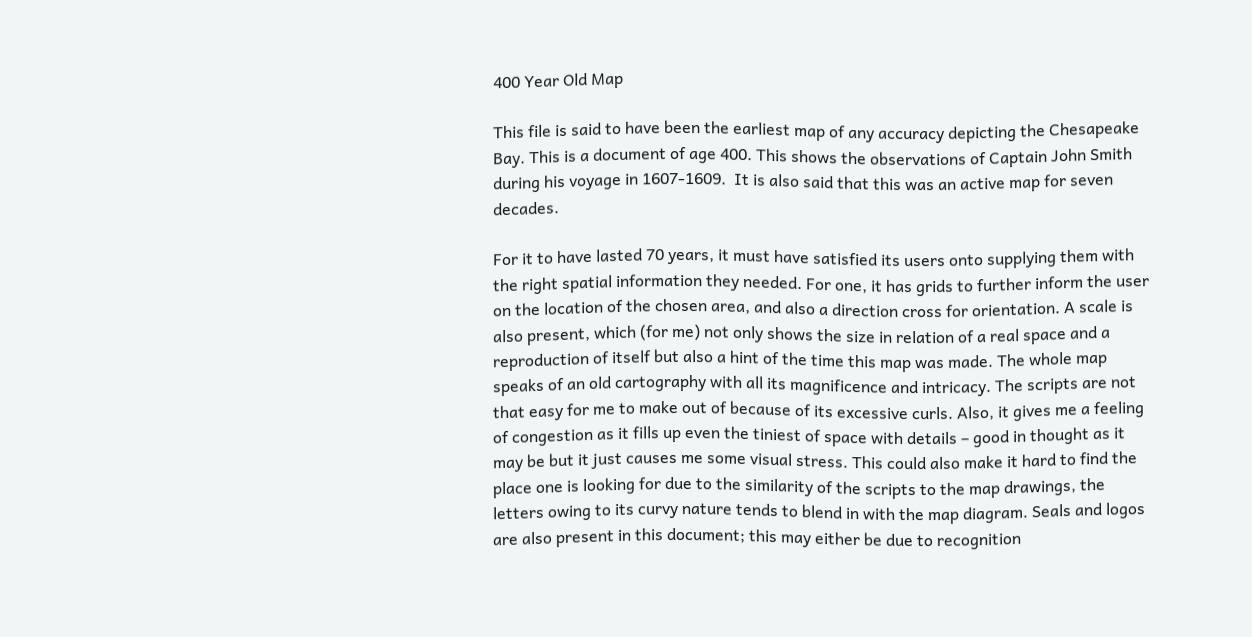400 Year Old Map

This file is said to have been the earliest map of any accuracy depicting the Chesapeake Bay. This is a document of age 400. This shows the observations of Captain John Smith during his voyage in 1607-1609.  It is also said that this was an active map for seven decades.

For it to have lasted 70 years, it must have satisfied its users onto supplying them with the right spatial information they needed. For one, it has grids to further inform the user on the location of the chosen area, and also a direction cross for orientation. A scale is also present, which (for me) not only shows the size in relation of a real space and a reproduction of itself but also a hint of the time this map was made. The whole map speaks of an old cartography with all its magnificence and intricacy. The scripts are not that easy for me to make out of because of its excessive curls. Also, it gives me a feeling of congestion as it fills up even the tiniest of space with details – good in thought as it may be but it just causes me some visual stress. This could also make it hard to find the place one is looking for due to the similarity of the scripts to the map drawings, the letters owing to its curvy nature tends to blend in with the map diagram. Seals and logos are also present in this document; this may either be due to recognition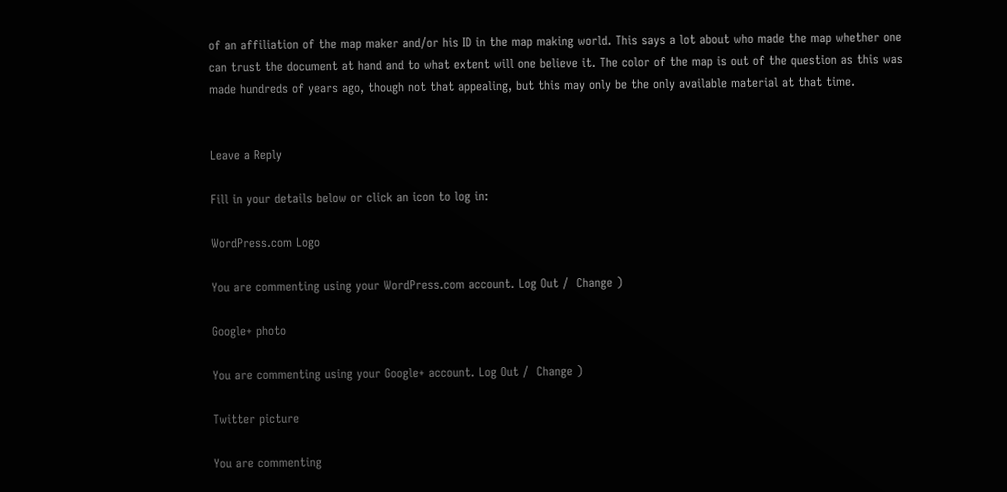of an affiliation of the map maker and/or his ID in the map making world. This says a lot about who made the map whether one can trust the document at hand and to what extent will one believe it. The color of the map is out of the question as this was made hundreds of years ago, though not that appealing, but this may only be the only available material at that time.


Leave a Reply

Fill in your details below or click an icon to log in:

WordPress.com Logo

You are commenting using your WordPress.com account. Log Out /  Change )

Google+ photo

You are commenting using your Google+ account. Log Out /  Change )

Twitter picture

You are commenting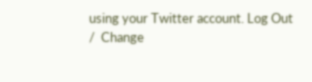using your Twitter account. Log Out /  Change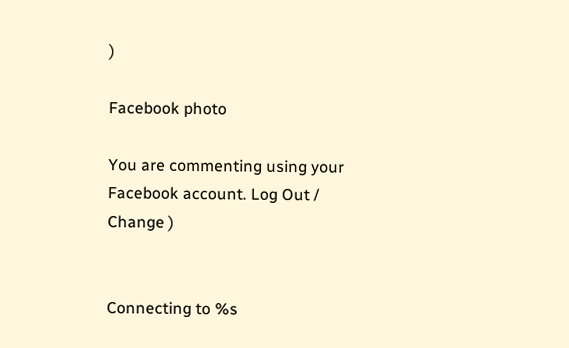)

Facebook photo

You are commenting using your Facebook account. Log Out /  Change )


Connecting to %s